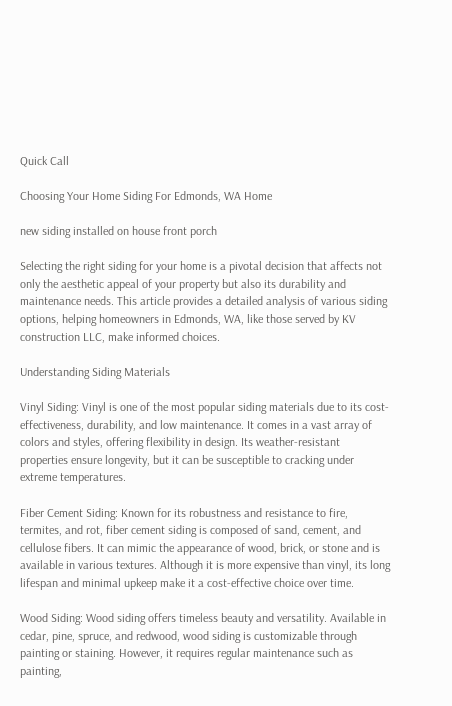Quick Call

Choosing Your Home Siding For Edmonds, WA Home

new siding installed on house front porch

Selecting the right siding for your home is a pivotal decision that affects not only the aesthetic appeal of your property but also its durability and maintenance needs. This article provides a detailed analysis of various siding options, helping homeowners in Edmonds, WA, like those served by KV construction LLC, make informed choices.

Understanding Siding Materials

Vinyl Siding: Vinyl is one of the most popular siding materials due to its cost-effectiveness, durability, and low maintenance. It comes in a vast array of colors and styles, offering flexibility in design. Its weather-resistant properties ensure longevity, but it can be susceptible to cracking under extreme temperatures.

Fiber Cement Siding: Known for its robustness and resistance to fire, termites, and rot, fiber cement siding is composed of sand, cement, and cellulose fibers. It can mimic the appearance of wood, brick, or stone and is available in various textures. Although it is more expensive than vinyl, its long lifespan and minimal upkeep make it a cost-effective choice over time.

Wood Siding: Wood siding offers timeless beauty and versatility. Available in cedar, pine, spruce, and redwood, wood siding is customizable through painting or staining. However, it requires regular maintenance such as painting,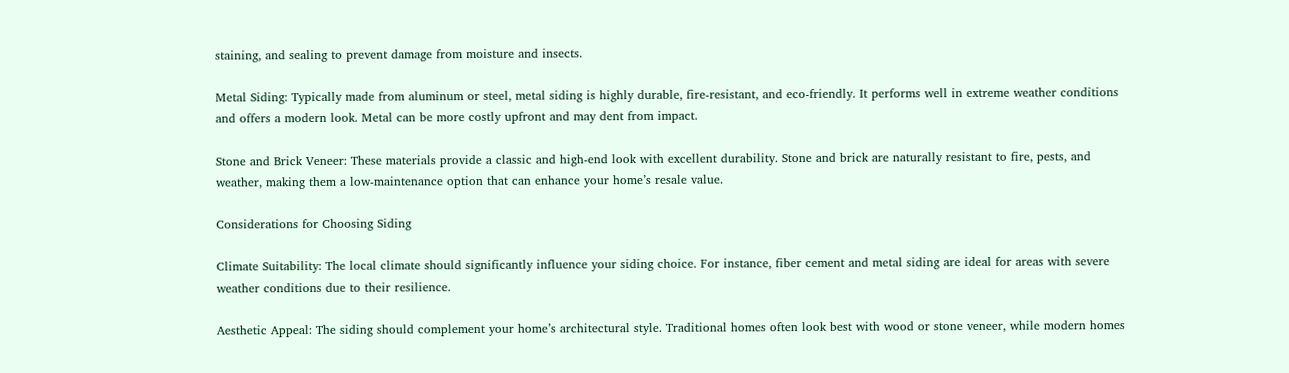staining, and sealing to prevent damage from moisture and insects.

Metal Siding: Typically made from aluminum or steel, metal siding is highly durable, fire-resistant, and eco-friendly. It performs well in extreme weather conditions and offers a modern look. Metal can be more costly upfront and may dent from impact.

Stone and Brick Veneer: These materials provide a classic and high-end look with excellent durability. Stone and brick are naturally resistant to fire, pests, and weather, making them a low-maintenance option that can enhance your home’s resale value.

Considerations for Choosing Siding

Climate Suitability: The local climate should significantly influence your siding choice. For instance, fiber cement and metal siding are ideal for areas with severe weather conditions due to their resilience.

Aesthetic Appeal: The siding should complement your home’s architectural style. Traditional homes often look best with wood or stone veneer, while modern homes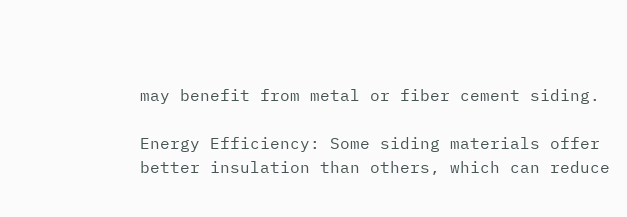may benefit from metal or fiber cement siding.

Energy Efficiency: Some siding materials offer better insulation than others, which can reduce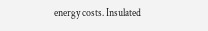energy costs. Insulated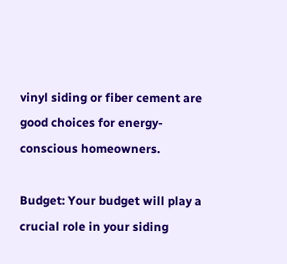vinyl siding or fiber cement are good choices for energy-conscious homeowners.

Budget: Your budget will play a crucial role in your siding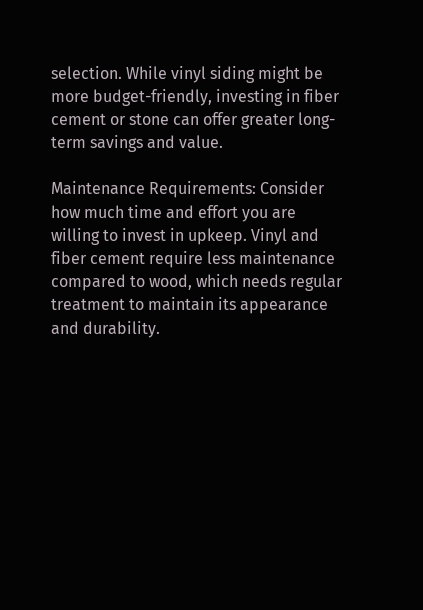selection. While vinyl siding might be more budget-friendly, investing in fiber cement or stone can offer greater long-term savings and value.

Maintenance Requirements: Consider how much time and effort you are willing to invest in upkeep. Vinyl and fiber cement require less maintenance compared to wood, which needs regular treatment to maintain its appearance and durability.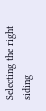Selecting the right siding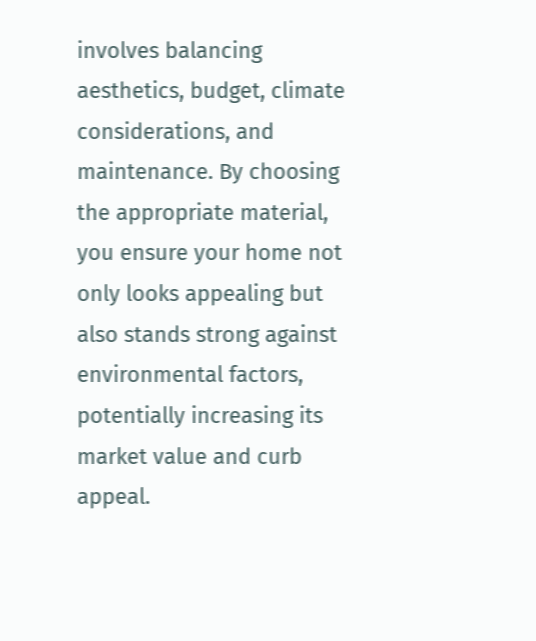involves balancing aesthetics, budget, climate considerations, and maintenance. By choosing the appropriate material, you ensure your home not only looks appealing but also stands strong against environmental factors, potentially increasing its market value and curb appeal.